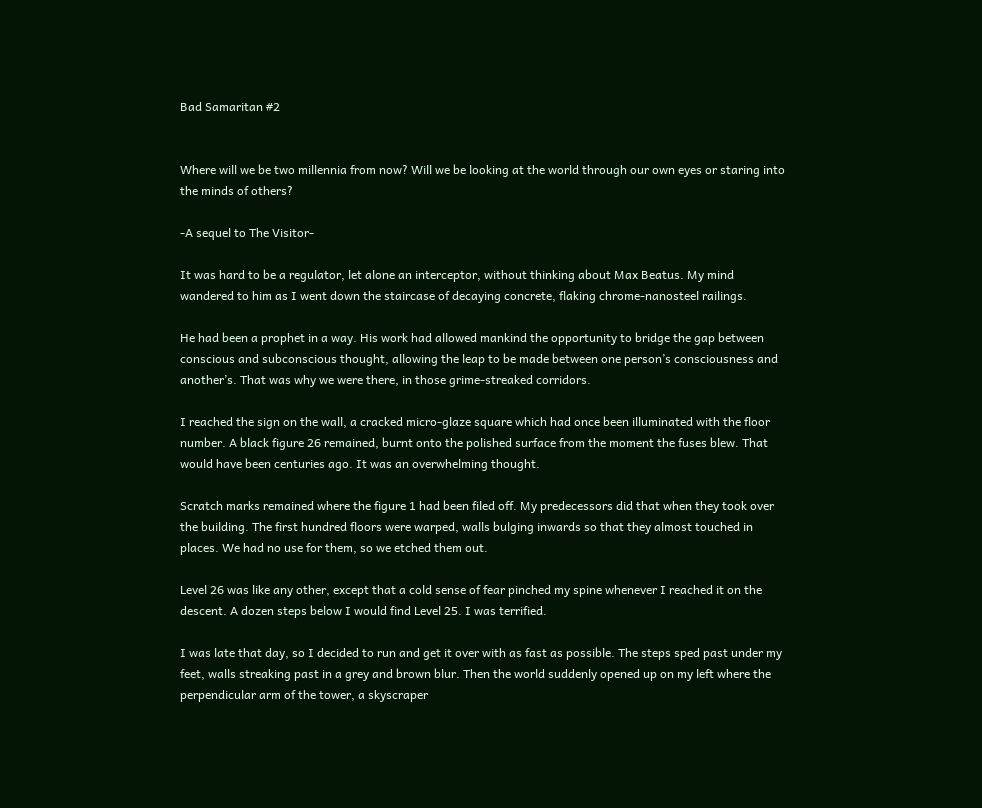Bad Samaritan #2


Where will we be two millennia from now? Will we be looking at the world through our own eyes or staring into the minds of others?

-A sequel to The Visitor-

It was hard to be a regulator, let alone an interceptor, without thinking about Max Beatus. My mind wandered to him as I went down the staircase of decaying concrete, flaking chrome-nanosteel railings.

He had been a prophet in a way. His work had allowed mankind the opportunity to bridge the gap between conscious and subconscious thought, allowing the leap to be made between one person’s consciousness and another’s. That was why we were there, in those grime-streaked corridors.

I reached the sign on the wall, a cracked micro-glaze square which had once been illuminated with the floor number. A black figure 26 remained, burnt onto the polished surface from the moment the fuses blew. That would have been centuries ago. It was an overwhelming thought.

Scratch marks remained where the figure 1 had been filed off. My predecessors did that when they took over the building. The first hundred floors were warped, walls bulging inwards so that they almost touched in places. We had no use for them, so we etched them out.

Level 26 was like any other, except that a cold sense of fear pinched my spine whenever I reached it on the descent. A dozen steps below I would find Level 25. I was terrified.

I was late that day, so I decided to run and get it over with as fast as possible. The steps sped past under my feet, walls streaking past in a grey and brown blur. Then the world suddenly opened up on my left where the perpendicular arm of the tower, a skyscraper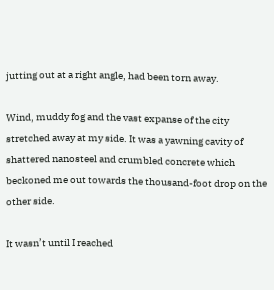jutting out at a right angle, had been torn away.

Wind, muddy fog and the vast expanse of the city stretched away at my side. It was a yawning cavity of shattered nanosteel and crumbled concrete which beckoned me out towards the thousand-foot drop on the other side.

It wasn’t until I reached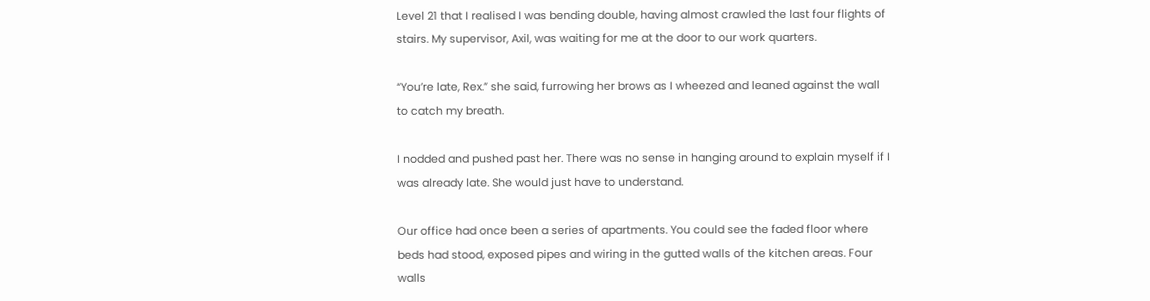Level 21 that I realised I was bending double, having almost crawled the last four flights of stairs. My supervisor, Axil, was waiting for me at the door to our work quarters.

“You’re late, Rex.” she said, furrowing her brows as I wheezed and leaned against the wall to catch my breath.

I nodded and pushed past her. There was no sense in hanging around to explain myself if I was already late. She would just have to understand.

Our office had once been a series of apartments. You could see the faded floor where beds had stood, exposed pipes and wiring in the gutted walls of the kitchen areas. Four walls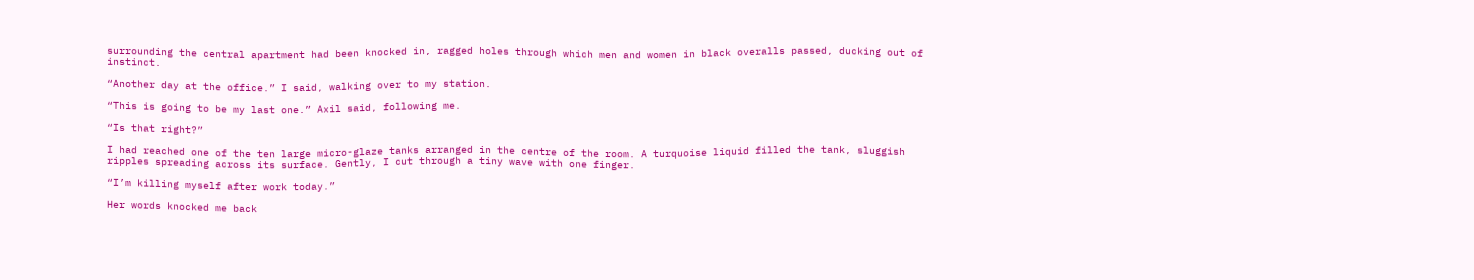surrounding the central apartment had been knocked in, ragged holes through which men and women in black overalls passed, ducking out of instinct.

“Another day at the office.” I said, walking over to my station.

“This is going to be my last one.” Axil said, following me.

“Is that right?”

I had reached one of the ten large micro-glaze tanks arranged in the centre of the room. A turquoise liquid filled the tank, sluggish ripples spreading across its surface. Gently, I cut through a tiny wave with one finger.

“I’m killing myself after work today.”

Her words knocked me back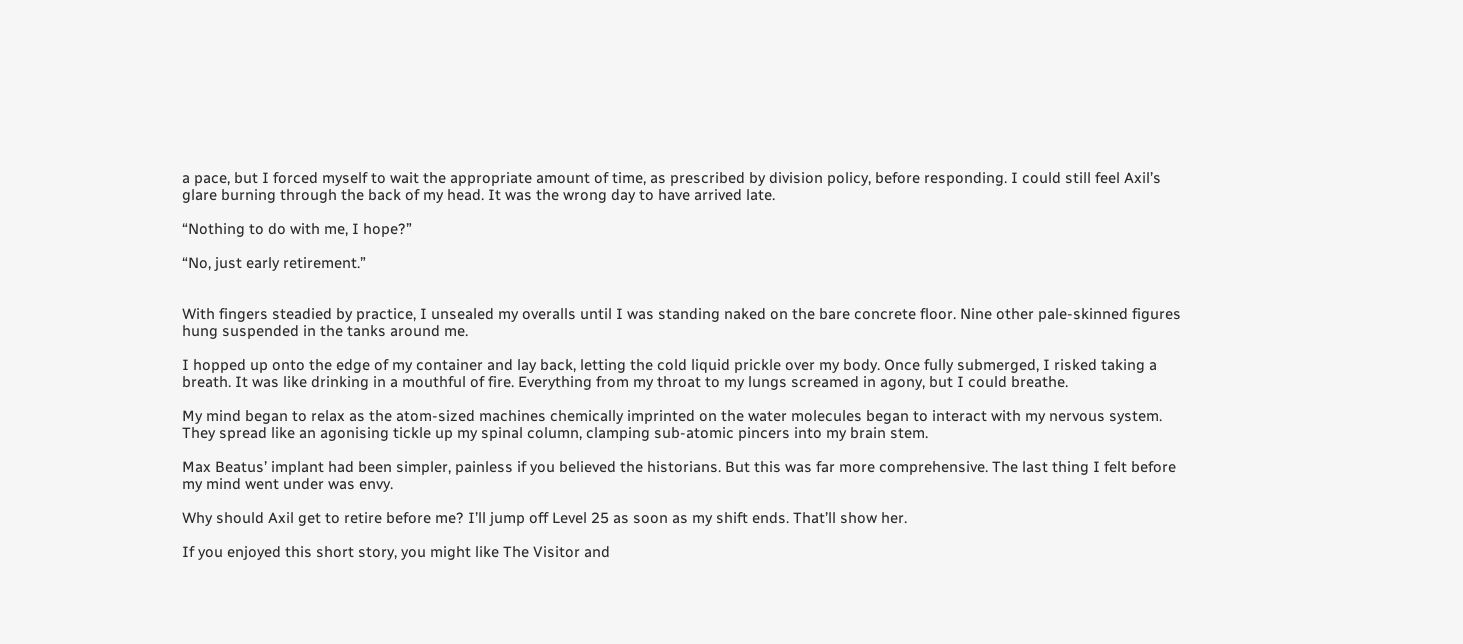a pace, but I forced myself to wait the appropriate amount of time, as prescribed by division policy, before responding. I could still feel Axil’s glare burning through the back of my head. It was the wrong day to have arrived late.

“Nothing to do with me, I hope?”

“No, just early retirement.”


With fingers steadied by practice, I unsealed my overalls until I was standing naked on the bare concrete floor. Nine other pale-skinned figures hung suspended in the tanks around me.

I hopped up onto the edge of my container and lay back, letting the cold liquid prickle over my body. Once fully submerged, I risked taking a breath. It was like drinking in a mouthful of fire. Everything from my throat to my lungs screamed in agony, but I could breathe.

My mind began to relax as the atom-sized machines chemically imprinted on the water molecules began to interact with my nervous system. They spread like an agonising tickle up my spinal column, clamping sub-atomic pincers into my brain stem.

Max Beatus’ implant had been simpler, painless if you believed the historians. But this was far more comprehensive. The last thing I felt before my mind went under was envy.

Why should Axil get to retire before me? I’ll jump off Level 25 as soon as my shift ends. That’ll show her.

If you enjoyed this short story, you might like The Visitor and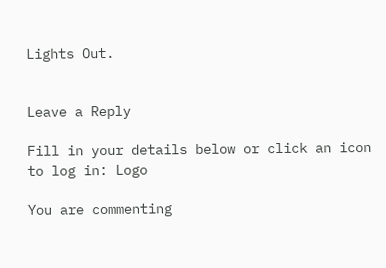Lights Out.


Leave a Reply

Fill in your details below or click an icon to log in: Logo

You are commenting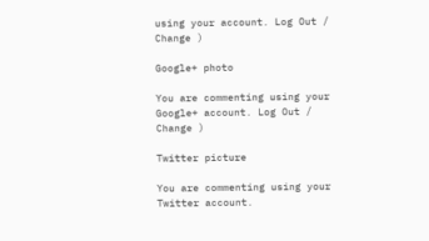using your account. Log Out /  Change )

Google+ photo

You are commenting using your Google+ account. Log Out /  Change )

Twitter picture

You are commenting using your Twitter account.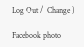Log Out /  Change )

Facebook photo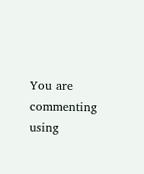You are commenting using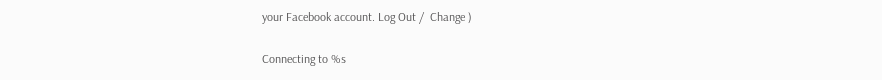your Facebook account. Log Out /  Change )


Connecting to %s